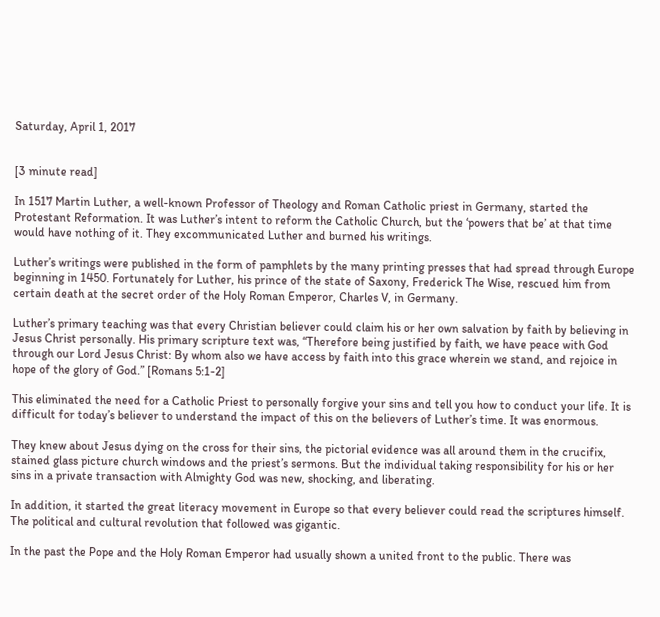Saturday, April 1, 2017


[3 minute read]

In 1517 Martin Luther, a well-known Professor of Theology and Roman Catholic priest in Germany, started the Protestant Reformation. It was Luther’s intent to reform the Catholic Church, but the ‘powers that be’ at that time would have nothing of it. They excommunicated Luther and burned his writings.

Luther’s writings were published in the form of pamphlets by the many printing presses that had spread through Europe beginning in 1450. Fortunately for Luther, his prince of the state of Saxony, Frederick The Wise, rescued him from certain death at the secret order of the Holy Roman Emperor, Charles V, in Germany.

Luther’s primary teaching was that every Christian believer could claim his or her own salvation by faith by believing in Jesus Christ personally. His primary scripture text was, “Therefore being justified by faith, we have peace with God through our Lord Jesus Christ: By whom also we have access by faith into this grace wherein we stand, and rejoice in hope of the glory of God.” [Romans 5:1-2]

This eliminated the need for a Catholic Priest to personally forgive your sins and tell you how to conduct your life. It is difficult for today’s believer to understand the impact of this on the believers of Luther’s time. It was enormous.

They knew about Jesus dying on the cross for their sins, the pictorial evidence was all around them in the crucifix, stained glass picture church windows and the priest’s sermons. But the individual taking responsibility for his or her sins in a private transaction with Almighty God was new, shocking, and liberating.

In addition, it started the great literacy movement in Europe so that every believer could read the scriptures himself. The political and cultural revolution that followed was gigantic.

In the past the Pope and the Holy Roman Emperor had usually shown a united front to the public. There was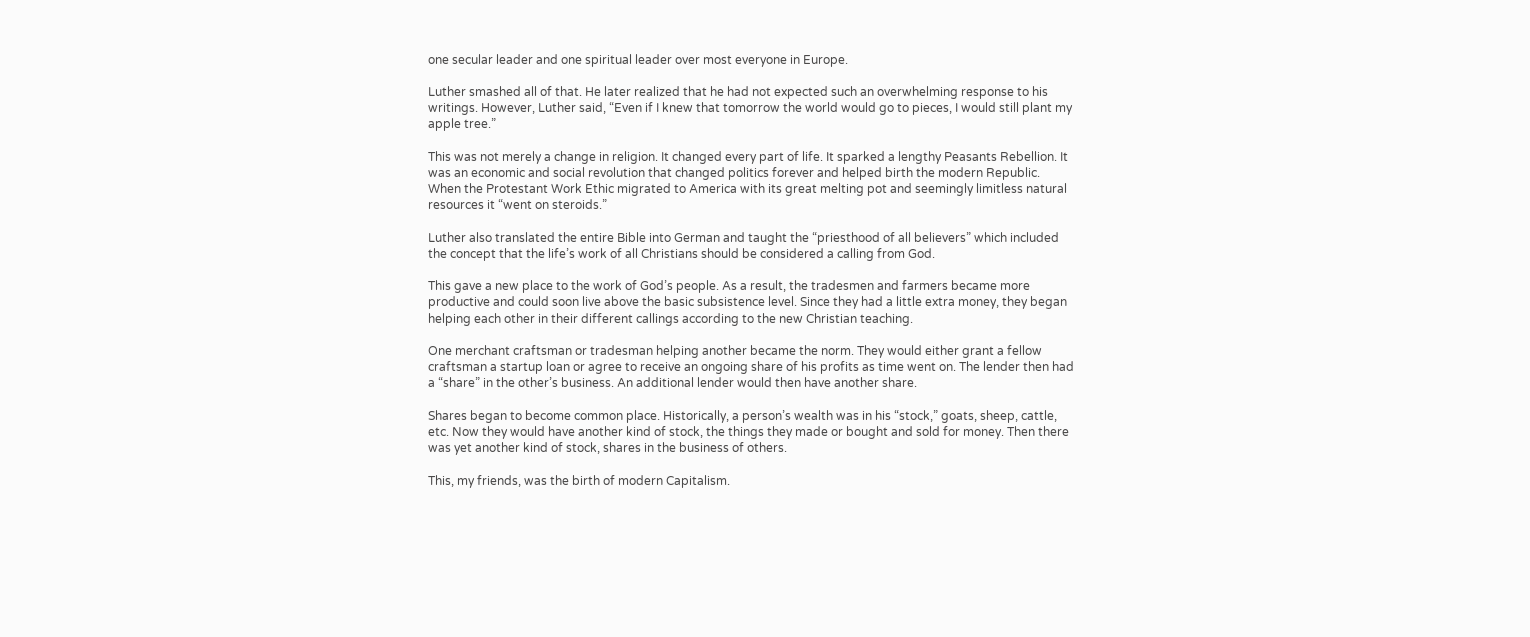one secular leader and one spiritual leader over most everyone in Europe.

Luther smashed all of that. He later realized that he had not expected such an overwhelming response to his writings. However, Luther said, “Even if I knew that tomorrow the world would go to pieces, I would still plant my apple tree.”

This was not merely a change in religion. It changed every part of life. It sparked a lengthy Peasants Rebellion. It was an economic and social revolution that changed politics forever and helped birth the modern Republic. When the Protestant Work Ethic migrated to America with its great melting pot and seemingly limitless natural resources it “went on steroids.”

Luther also translated the entire Bible into German and taught the “priesthood of all believers” which included the concept that the life’s work of all Christians should be considered a calling from God.

This gave a new place to the work of God’s people. As a result, the tradesmen and farmers became more productive and could soon live above the basic subsistence level. Since they had a little extra money, they began helping each other in their different callings according to the new Christian teaching.

One merchant craftsman or tradesman helping another became the norm. They would either grant a fellow craftsman a startup loan or agree to receive an ongoing share of his profits as time went on. The lender then had a “share” in the other’s business. An additional lender would then have another share.

Shares began to become common place. Historically, a person’s wealth was in his “stock,” goats, sheep, cattle, etc. Now they would have another kind of stock, the things they made or bought and sold for money. Then there was yet another kind of stock, shares in the business of others.

This, my friends, was the birth of modern Capitalism.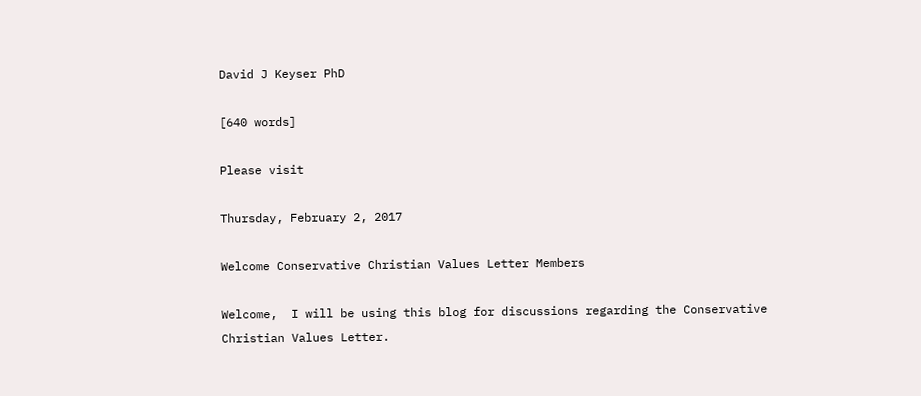David J Keyser PhD

[640 words]

Please visit

Thursday, February 2, 2017

Welcome Conservative Christian Values Letter Members

Welcome,  I will be using this blog for discussions regarding the Conservative Christian Values Letter.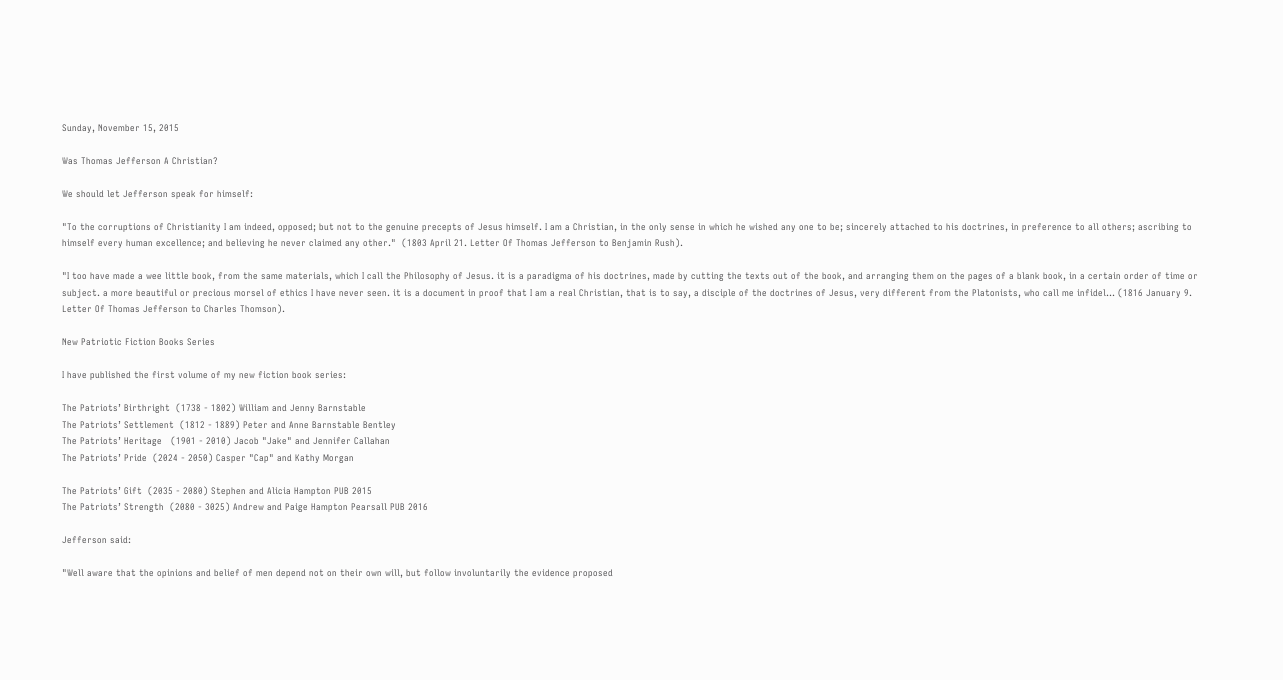Sunday, November 15, 2015

Was Thomas Jefferson A Christian?

We should let Jefferson speak for himself:

"To the corruptions of Christianity I am indeed, opposed; but not to the genuine precepts of Jesus himself. I am a Christian, in the only sense in which he wished any one to be; sincerely attached to his doctrines, in preference to all others; ascribing to himself every human excellence; and believing he never claimed any other."  (1803 April 21. Letter Of Thomas Jefferson to Benjamin Rush).

"I too have made a wee little book, from the same materials, which I call the Philosophy of Jesus. it is a paradigma of his doctrines, made by cutting the texts out of the book, and arranging them on the pages of a blank book, in a certain order of time or subject. a more beautiful or precious morsel of ethics I have never seen. it is a document in proof that I am a real Christian, that is to say, a disciple of the doctrines of Jesus, very different from the Platonists, who call me infidel… (1816 January 9. Letter Of Thomas Jefferson to Charles Thomson).

New Patriotic Fiction Books Series

I have published the first volume of my new fiction book series:

The Patriots’ Birthright  (1738 - 1802) William and Jenny Barnstable
The Patriots’ Settlement  (1812 - 1889) Peter and Anne Barnstable Bentley
The Patriots’ Heritage   (1901 - 2010) Jacob "Jake" and Jennifer Callahan
The Patriots’ Pride  (2024 - 2050) Casper "Cap" and Kathy Morgan

The Patriots’ Gift  (2035 - 2080) Stephen and Alicia Hampton PUB 2015
The Patriots’ Strength  (2080 - 3025) Andrew and Paige Hampton Pearsall PUB 2016

Jefferson said:

"Well aware that the opinions and belief of men depend not on their own will, but follow involuntarily the evidence proposed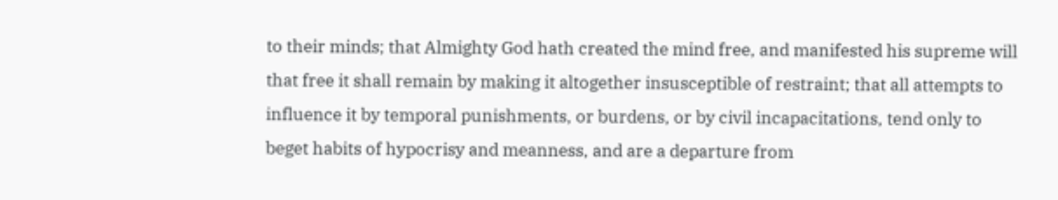to their minds; that Almighty God hath created the mind free, and manifested his supreme will that free it shall remain by making it altogether insusceptible of restraint; that all attempts to influence it by temporal punishments, or burdens, or by civil incapacitations, tend only to beget habits of hypocrisy and meanness, and are a departure from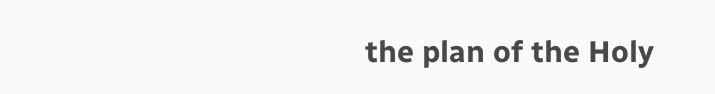the plan of the Holy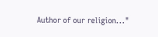Author of our religion..."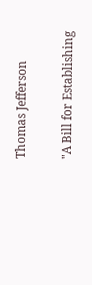Thomas Jefferson

"A Bill for Establishing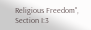Religious Freedom", Section I:3